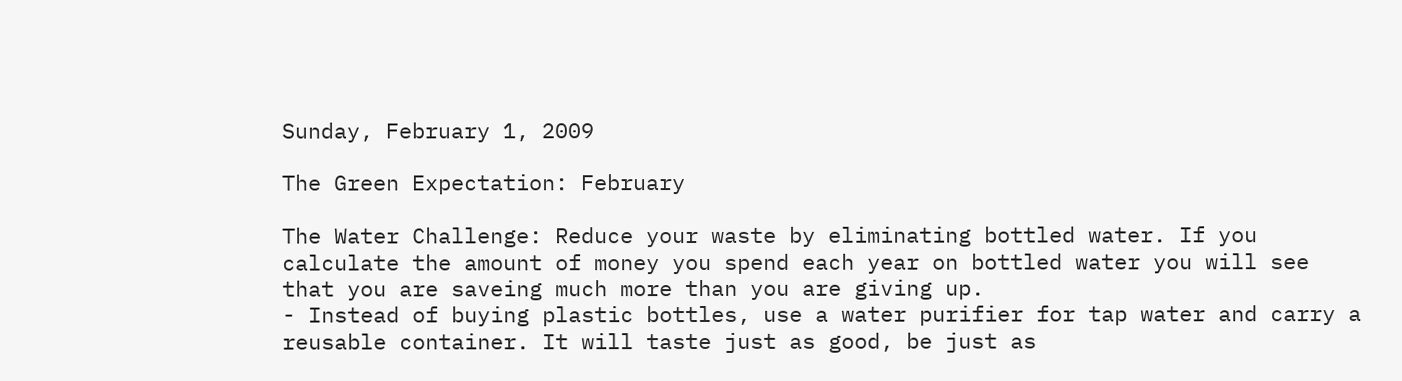Sunday, February 1, 2009

The Green Expectation: February

The Water Challenge: Reduce your waste by eliminating bottled water. If you calculate the amount of money you spend each year on bottled water you will see that you are saveing much more than you are giving up.
- Instead of buying plastic bottles, use a water purifier for tap water and carry a reusable container. It will taste just as good, be just as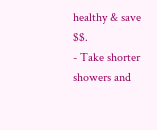healthy & save $$.
- Take shorter showers and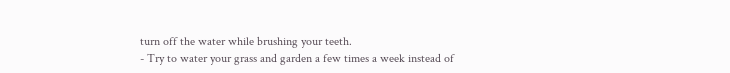turn off the water while brushing your teeth.
- Try to water your grass and garden a few times a week instead of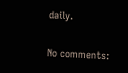daily.

No comments: